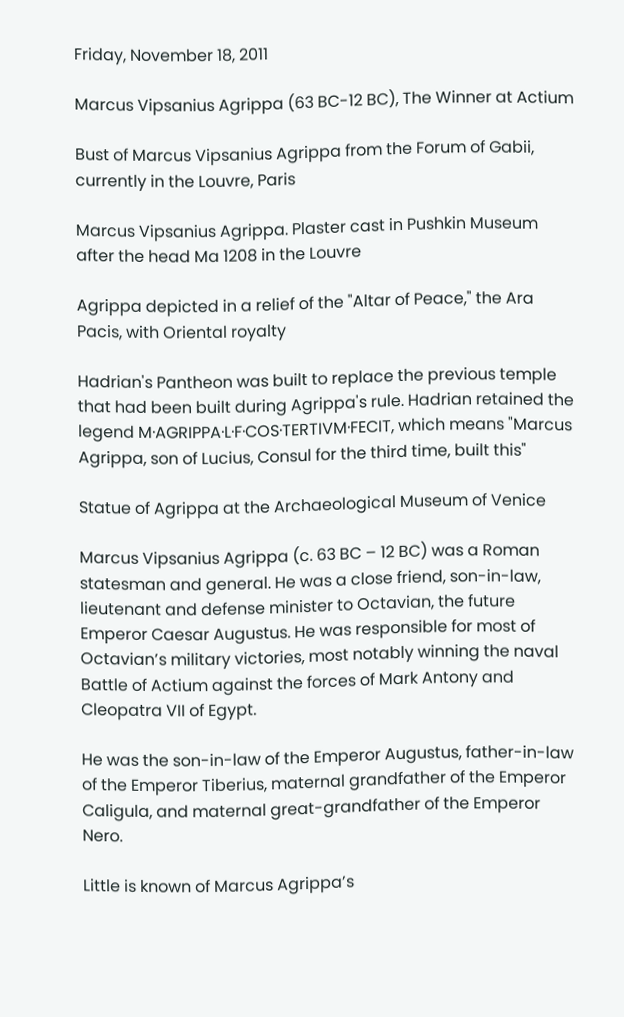Friday, November 18, 2011

Marcus Vipsanius Agrippa (63 BC-12 BC), The Winner at Actium

Bust of Marcus Vipsanius Agrippa from the Forum of Gabii, currently in the Louvre, Paris

Marcus Vipsanius Agrippa. Plaster cast in Pushkin Museum after the head Ma 1208 in the Louvre

Agrippa depicted in a relief of the "Altar of Peace," the Ara Pacis, with Oriental royalty

Hadrian's Pantheon was built to replace the previous temple that had been built during Agrippa's rule. Hadrian retained the legend M·AGRIPPA·L·F·COS·TERTIVM·FECIT, which means "Marcus Agrippa, son of Lucius, Consul for the third time, built this"

Statue of Agrippa at the Archaeological Museum of Venice

Marcus Vipsanius Agrippa (c. 63 BC – 12 BC) was a Roman statesman and general. He was a close friend, son-in-law, lieutenant and defense minister to Octavian, the future Emperor Caesar Augustus. He was responsible for most of Octavian’s military victories, most notably winning the naval Battle of Actium against the forces of Mark Antony and Cleopatra VII of Egypt.

He was the son-in-law of the Emperor Augustus, father-in-law of the Emperor Tiberius, maternal grandfather of the Emperor Caligula, and maternal great-grandfather of the Emperor Nero.

Little is known of Marcus Agrippa’s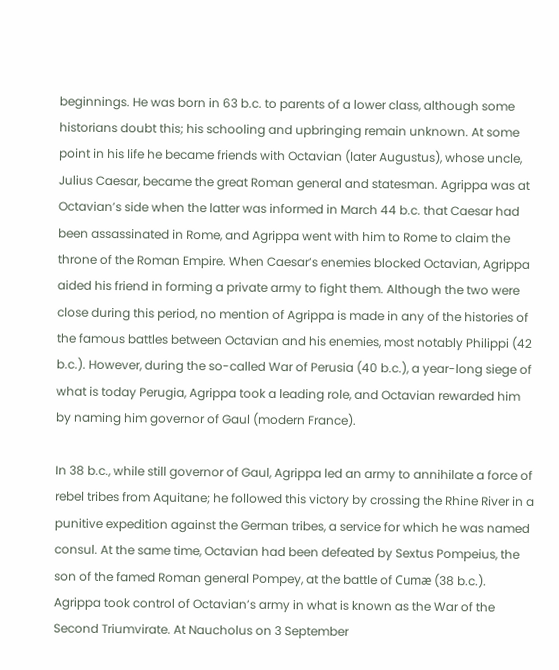beginnings. He was born in 63 b.c. to parents of a lower class, although some historians doubt this; his schooling and upbringing remain unknown. At some point in his life he became friends with Octavian (later Augustus), whose uncle, Julius Caesar, became the great Roman general and statesman. Agrippa was at Octavian’s side when the latter was informed in March 44 b.c. that Caesar had been assassinated in Rome, and Agrippa went with him to Rome to claim the throne of the Roman Empire. When Caesar’s enemies blocked Octavian, Agrippa aided his friend in forming a private army to fight them. Although the two were close during this period, no mention of Agrippa is made in any of the histories of the famous battles between Octavian and his enemies, most notably Philippi (42 b.c.). However, during the so-called War of Perusia (40 b.c.), a year-long siege of what is today Perugia, Agrippa took a leading role, and Octavian rewarded him by naming him governor of Gaul (modern France).

In 38 b.c., while still governor of Gaul, Agrippa led an army to annihilate a force of rebel tribes from Aquitane; he followed this victory by crossing the Rhine River in a punitive expedition against the German tribes, a service for which he was named consul. At the same time, Octavian had been defeated by Sextus Pompeius, the son of the famed Roman general Pompey, at the battle of Cumæ (38 b.c.). Agrippa took control of Octavian’s army in what is known as the War of the Second Triumvirate. At Naucholus on 3 September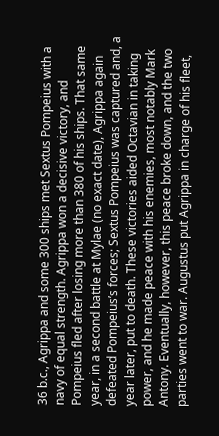36 b.c., Agrippa and some 300 ships met Sextus Pompeius with a navy of equal strength. Agrippa won a decisive victory, and Pompeius fled after losing more than 380 of his ships. That same year, in a second battle at Mylae (no exact date), Agrippa again defeated Pompeius’s forces; Sextus Pompeius was captured and, a year later, put to death. These victories aided Octavian in taking power, and he made peace with his enemies, most notably Mark Antony. Eventually, however, this peace broke down, and the two parties went to war. Augustus put Agrippa in charge of his fleet,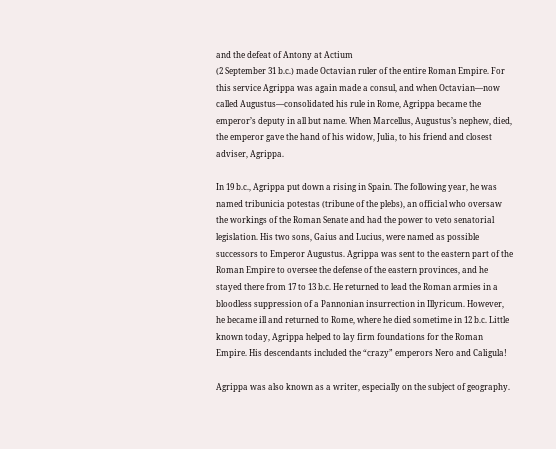and the defeat of Antony at Actium
(2 September 31 b.c.) made Octavian ruler of the entire Roman Empire. For this service Agrippa was again made a consul, and when Octavian—now called Augustus—consolidated his rule in Rome, Agrippa became the emperor’s deputy in all but name. When Marcellus, Augustus’s nephew, died, the emperor gave the hand of his widow, Julia, to his friend and closest adviser, Agrippa.

In 19 b.c., Agrippa put down a rising in Spain. The following year, he was named tribunicia potestas (tribune of the plebs), an official who oversaw the workings of the Roman Senate and had the power to veto senatorial legislation. His two sons, Gaius and Lucius, were named as possible successors to Emperor Augustus. Agrippa was sent to the eastern part of the Roman Empire to oversee the defense of the eastern provinces, and he stayed there from 17 to 13 b.c. He returned to lead the Roman armies in a bloodless suppression of a Pannonian insurrection in Illyricum. However, he became ill and returned to Rome, where he died sometime in 12 b.c. Little known today, Agrippa helped to lay firm foundations for the Roman Empire. His descendants included the “crazy” emperors Nero and Caligula!

Agrippa was also known as a writer, especially on the subject of geography.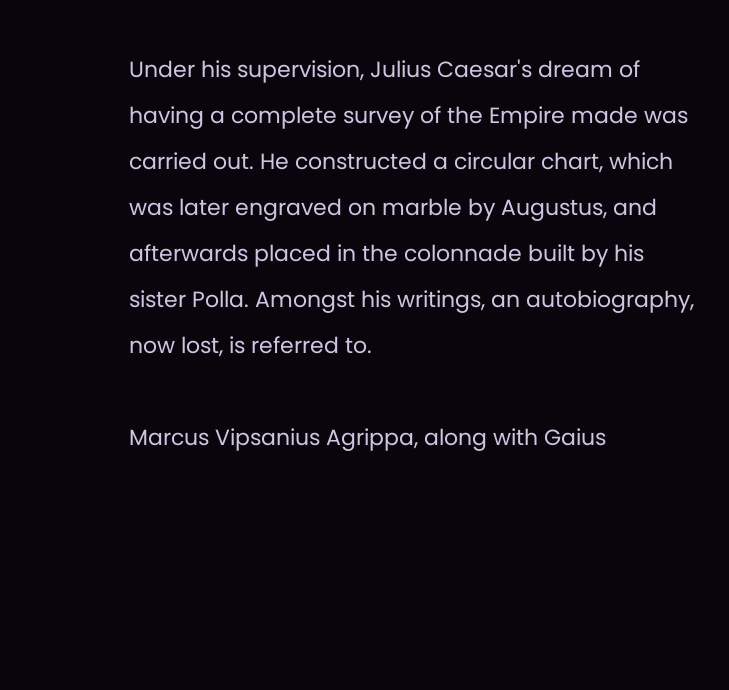Under his supervision, Julius Caesar's dream of having a complete survey of the Empire made was carried out. He constructed a circular chart, which was later engraved on marble by Augustus, and afterwards placed in the colonnade built by his sister Polla. Amongst his writings, an autobiography, now lost, is referred to.

Marcus Vipsanius Agrippa, along with Gaius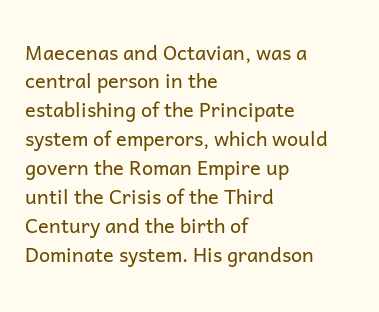Maecenas and Octavian, was a central person in the establishing of the Principate system of emperors, which would govern the Roman Empire up until the Crisis of the Third Century and the birth of Dominate system. His grandson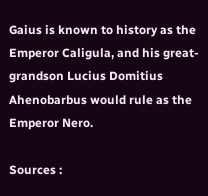Gaius is known to history as the Emperor Caligula, and his great-grandson Lucius Domitius Ahenobarbus would rule as the Emperor Nero.

Sources :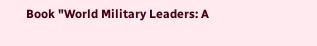Book "World Military Leaders: A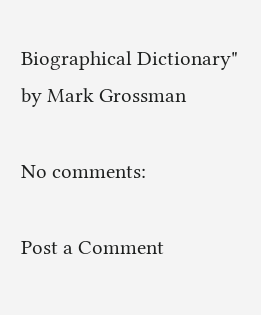Biographical Dictionary" by Mark Grossman

No comments:

Post a Comment